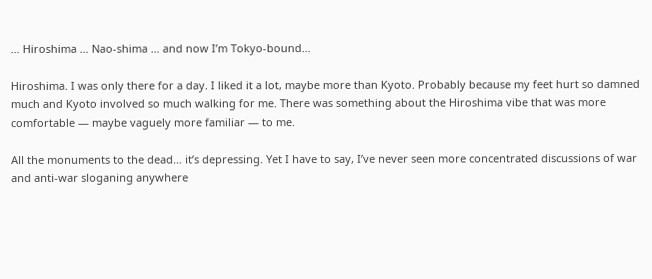… Hiroshima … Nao-shima … and now I’m Tokyo-bound…

Hiroshima. I was only there for a day. I liked it a lot, maybe more than Kyoto. Probably because my feet hurt so damned much and Kyoto involved so much walking for me. There was something about the Hiroshima vibe that was more comfortable — maybe vaguely more familiar — to me.

All the monuments to the dead… it’s depressing. Yet I have to say, I’ve never seen more concentrated discussions of war and anti-war sloganing anywhere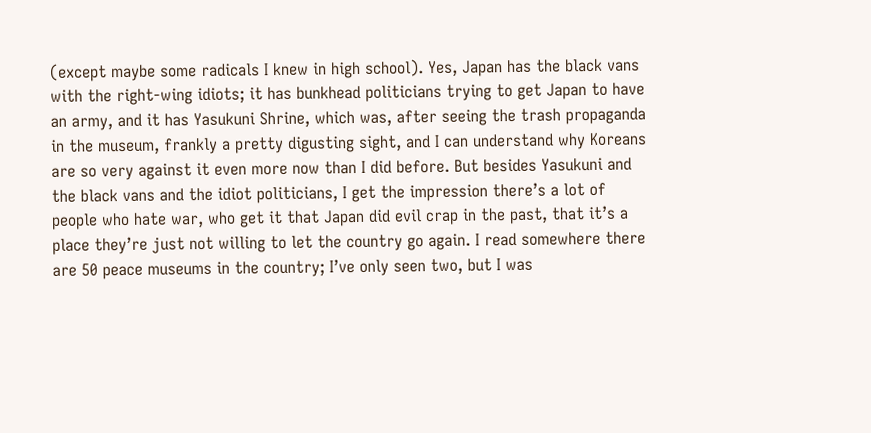(except maybe some radicals I knew in high school). Yes, Japan has the black vans with the right-wing idiots; it has bunkhead politicians trying to get Japan to have an army, and it has Yasukuni Shrine, which was, after seeing the trash propaganda in the museum, frankly a pretty digusting sight, and I can understand why Koreans are so very against it even more now than I did before. But besides Yasukuni and the black vans and the idiot politicians, I get the impression there’s a lot of people who hate war, who get it that Japan did evil crap in the past, that it’s a place they’re just not willing to let the country go again. I read somewhere there are 50 peace museums in the country; I’ve only seen two, but I was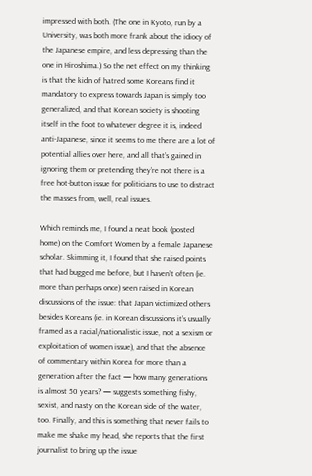impressed with both. (The one in Kyoto, run by a University, was both more frank about the idiocy of the Japanese empire, and less depressing than the one in Hiroshima.) So the net effect on my thinking is that the kidn of hatred some Koreans find it mandatory to express towards Japan is simply too generalized, and that Korean society is shooting itself in the foot to whatever degree it is, indeed anti-Japanese, since it seems to me there are a lot of potential allies over here, and all that’s gained in ignoring them or pretending they’re not there is a free hot-button issue for politicians to use to distract the masses from, well, real issues.

Which reminds me, I found a neat book (posted home) on the Comfort Women by a female Japanese scholar. Skimming it, I found that she raised points that had bugged me before, but I haven’t often (ie. more than perhaps once) seen raised in Korean discussions of the issue: that Japan victimized others besides Koreans (ie. in Korean discussions it’s usually framed as a racial/nationalistic issue, not a sexism or exploitation of women issue), and that the absence of commentary within Korea for more than a generation after the fact — how many generations is almost 50 years? — suggests something fishy, sexist, and nasty on the Korean side of the water, too. Finally, and this is something that never fails to make me shake my head, she reports that the first journalist to bring up the issue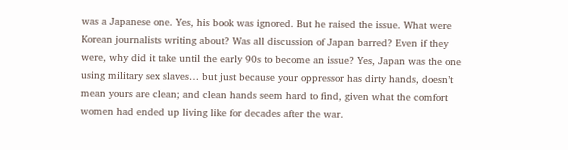was a Japanese one. Yes, his book was ignored. But he raised the issue. What were Korean journalists writing about? Was all discussion of Japan barred? Even if they were, why did it take until the early 90s to become an issue? Yes, Japan was the one using military sex slaves… but just because your oppressor has dirty hands, doesn’t mean yours are clean; and clean hands seem hard to find, given what the comfort women had ended up living like for decades after the war.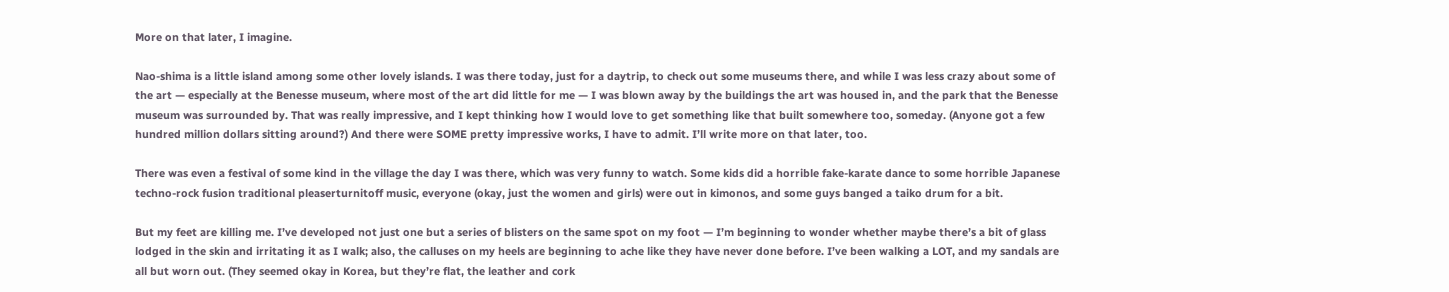More on that later, I imagine.

Nao-shima is a little island among some other lovely islands. I was there today, just for a daytrip, to check out some museums there, and while I was less crazy about some of the art — especially at the Benesse museum, where most of the art did little for me — I was blown away by the buildings the art was housed in, and the park that the Benesse museum was surrounded by. That was really impressive, and I kept thinking how I would love to get something like that built somewhere too, someday. (Anyone got a few hundred million dollars sitting around?) And there were SOME pretty impressive works, I have to admit. I’ll write more on that later, too.

There was even a festival of some kind in the village the day I was there, which was very funny to watch. Some kids did a horrible fake-karate dance to some horrible Japanese techno-rock fusion traditional pleaserturnitoff music, everyone (okay, just the women and girls) were out in kimonos, and some guys banged a taiko drum for a bit.

But my feet are killing me. I’ve developed not just one but a series of blisters on the same spot on my foot — I’m beginning to wonder whether maybe there’s a bit of glass lodged in the skin and irritating it as I walk; also, the calluses on my heels are beginning to ache like they have never done before. I’ve been walking a LOT, and my sandals are all but worn out. (They seemed okay in Korea, but they’re flat, the leather and cork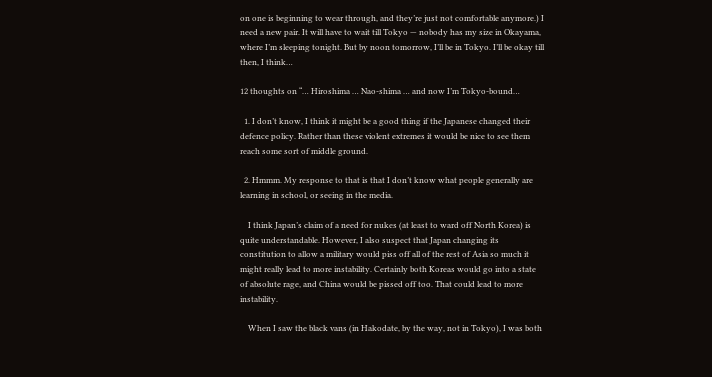on one is beginning to wear through, and they’re just not comfortable anymore.) I need a new pair. It will have to wait till Tokyo — nobody has my size in Okayama, where I’m sleeping tonight. But by noon tomorrow, I’ll be in Tokyo. I’ll be okay till then, I think…

12 thoughts on “… Hiroshima … Nao-shima … and now I’m Tokyo-bound…

  1. I don’t know, I think it might be a good thing if the Japanese changed their defence policy. Rather than these violent extremes it would be nice to see them reach some sort of middle ground.

  2. Hmmm. My response to that is that I don’t know what people generally are learning in school, or seeing in the media.

    I think Japan’s claim of a need for nukes (at least to ward off North Korea) is quite understandable. However, I also suspect that Japan changing its constitution to allow a military would piss off all of the rest of Asia so much it might really lead to more instability. Certainly both Koreas would go into a state of absolute rage, and China would be pissed off too. That could lead to more instability.

    When I saw the black vans (in Hakodate, by the way, not in Tokyo), I was both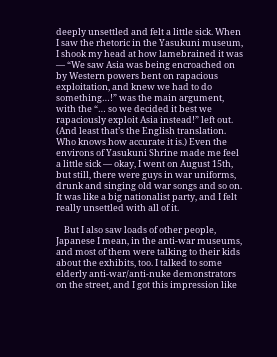deeply unsettled and felt a little sick. When I saw the rhetoric in the Yasukuni museum, I shook my head at how lamebrained it was — “We saw Asia was being encroached on by Western powers bent on rapacious exploitation, and knew we had to do something…!” was the main argument, with the “… so we decided it best we rapaciously exploit Asia instead!” left out. (And least that’s the English translation. Who knows how accurate it is.) Even the environs of Yasukuni Shrine made me feel a little sick — okay, I went on August 15th, but still, there were guys in war uniforms, drunk and singing old war songs and so on. It was like a big nationalist party, and I felt really unsettled with all of it.

    But I also saw loads of other people, Japanese I mean, in the anti-war museums, and most of them were talking to their kids about the exhibits, too. I talked to some elderly anti-war/anti-nuke demonstrators on the street, and I got this impression like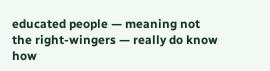educated people — meaning not the right-wingers — really do know how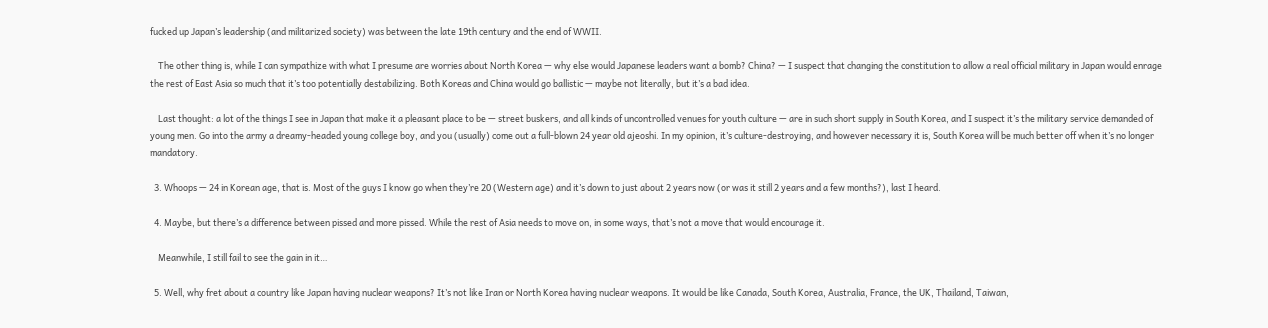fucked up Japan’s leadership (and militarized society) was between the late 19th century and the end of WWII.

    The other thing is, while I can sympathize with what I presume are worries about North Korea — why else would Japanese leaders want a bomb? China? — I suspect that changing the constitution to allow a real official military in Japan would enrage the rest of East Asia so much that it’s too potentially destabilizing. Both Koreas and China would go ballistic — maybe not literally, but it’s a bad idea.

    Last thought: a lot of the things I see in Japan that make it a pleasant place to be — street buskers, and all kinds of uncontrolled venues for youth culture — are in such short supply in South Korea, and I suspect it’s the military service demanded of young men. Go into the army a dreamy-headed young college boy, and you (usually) come out a full-blown 24 year old ajeoshi. In my opinion, it’s culture-destroying, and however necessary it is, South Korea will be much better off when it’s no longer mandatory.

  3. Whoops — 24 in Korean age, that is. Most of the guys I know go when they’re 20 (Western age) and it’s down to just about 2 years now (or was it still 2 years and a few months?), last I heard.

  4. Maybe, but there’s a difference between pissed and more pissed. While the rest of Asia needs to move on, in some ways, that’s not a move that would encourage it.

    Meanwhile, I still fail to see the gain in it…

  5. Well, why fret about a country like Japan having nuclear weapons? It’s not like Iran or North Korea having nuclear weapons. It would be like Canada, South Korea, Australia, France, the UK, Thailand, Taiwan,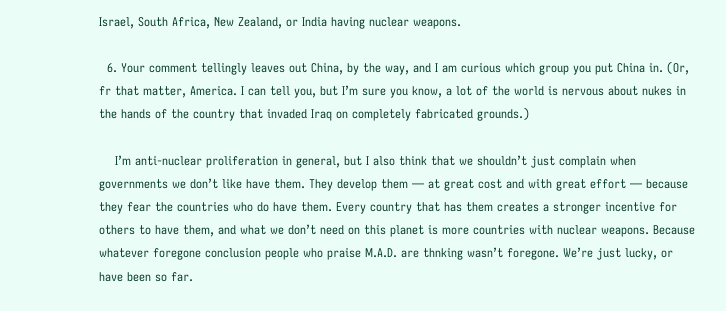Israel, South Africa, New Zealand, or India having nuclear weapons.

  6. Your comment tellingly leaves out China, by the way, and I am curious which group you put China in. (Or, fr that matter, America. I can tell you, but I’m sure you know, a lot of the world is nervous about nukes in the hands of the country that invaded Iraq on completely fabricated grounds.)

    I’m anti-nuclear proliferation in general, but I also think that we shouldn’t just complain when governments we don’t like have them. They develop them — at great cost and with great effort — because they fear the countries who do have them. Every country that has them creates a stronger incentive for others to have them, and what we don’t need on this planet is more countries with nuclear weapons. Because whatever foregone conclusion people who praise M.A.D. are thnking wasn’t foregone. We’re just lucky, or have been so far.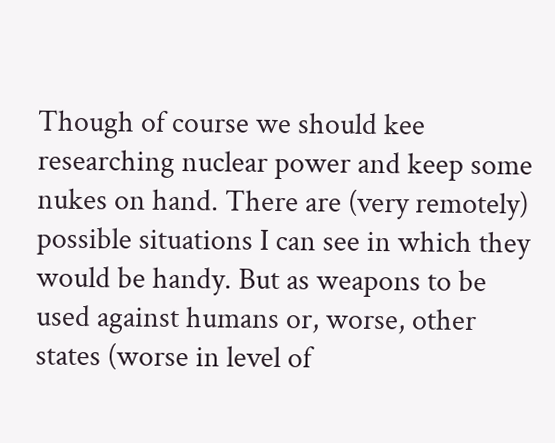Though of course we should kee researching nuclear power and keep some nukes on hand. There are (very remotely) possible situations I can see in which they would be handy. But as weapons to be used against humans or, worse, other states (worse in level of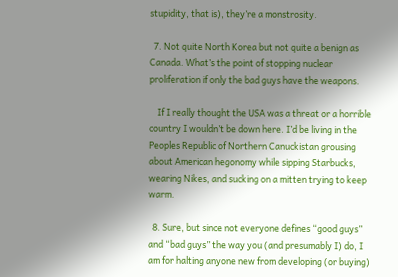stupidity, that is), they’re a monstrosity.

  7. Not quite North Korea but not quite a benign as Canada. What’s the point of stopping nuclear proliferation if only the bad guys have the weapons.

    If I really thought the USA was a threat or a horrible country I wouldn’t be down here. I’d be living in the Peoples Republic of Northern Canuckistan grousing about American hegonomy while sipping Starbucks, wearing Nikes, and sucking on a mitten trying to keep warm.

  8. Sure, but since not everyone defines “good guys” and “bad guys” the way you (and presumably I) do, I am for halting anyone new from developing (or buying)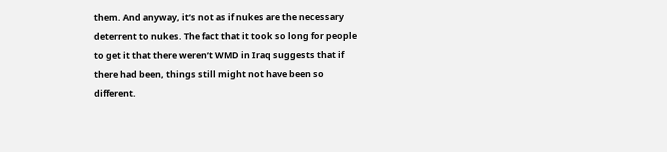them. And anyway, it’s not as if nukes are the necessary deterrent to nukes. The fact that it took so long for people to get it that there weren’t WMD in Iraq suggests that if there had been, things still might not have been so different.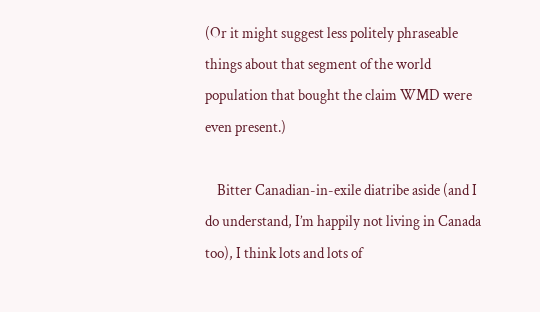(Or it might suggest less politely phraseable things about that segment of the world population that bought the claim WMD were even present.)

    Bitter Canadian-in-exile diatribe aside (and I do understand, I’m happily not living in Canada too), I think lots and lots of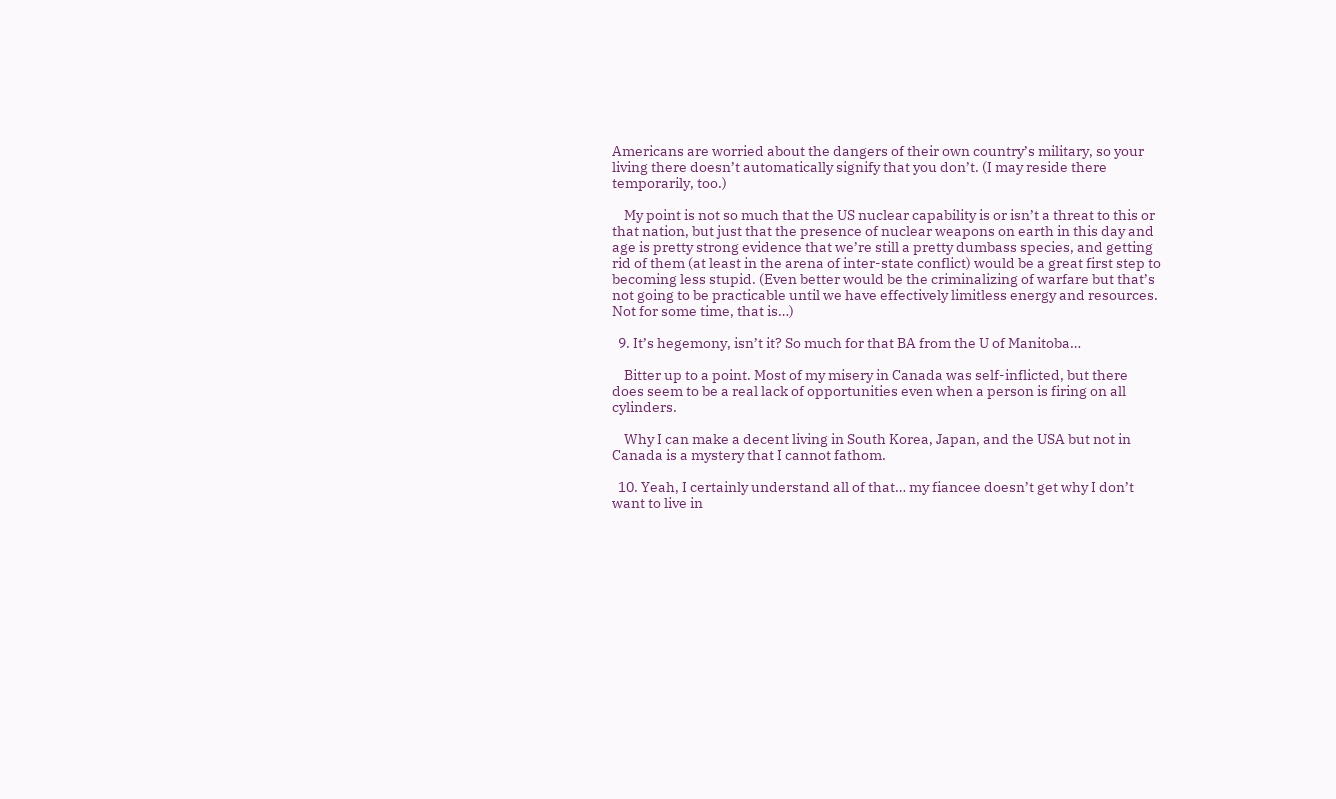Americans are worried about the dangers of their own country’s military, so your living there doesn’t automatically signify that you don’t. (I may reside there temporarily, too.)

    My point is not so much that the US nuclear capability is or isn’t a threat to this or that nation, but just that the presence of nuclear weapons on earth in this day and age is pretty strong evidence that we’re still a pretty dumbass species, and getting rid of them (at least in the arena of inter-state conflict) would be a great first step to becoming less stupid. (Even better would be the criminalizing of warfare but that’s not going to be practicable until we have effectively limitless energy and resources. Not for some time, that is…)

  9. It’s hegemony, isn’t it? So much for that BA from the U of Manitoba…

    Bitter up to a point. Most of my misery in Canada was self-inflicted, but there does seem to be a real lack of opportunities even when a person is firing on all cylinders.

    Why I can make a decent living in South Korea, Japan, and the USA but not in Canada is a mystery that I cannot fathom.

  10. Yeah, I certainly understand all of that… my fiancee doesn’t get why I don’t want to live in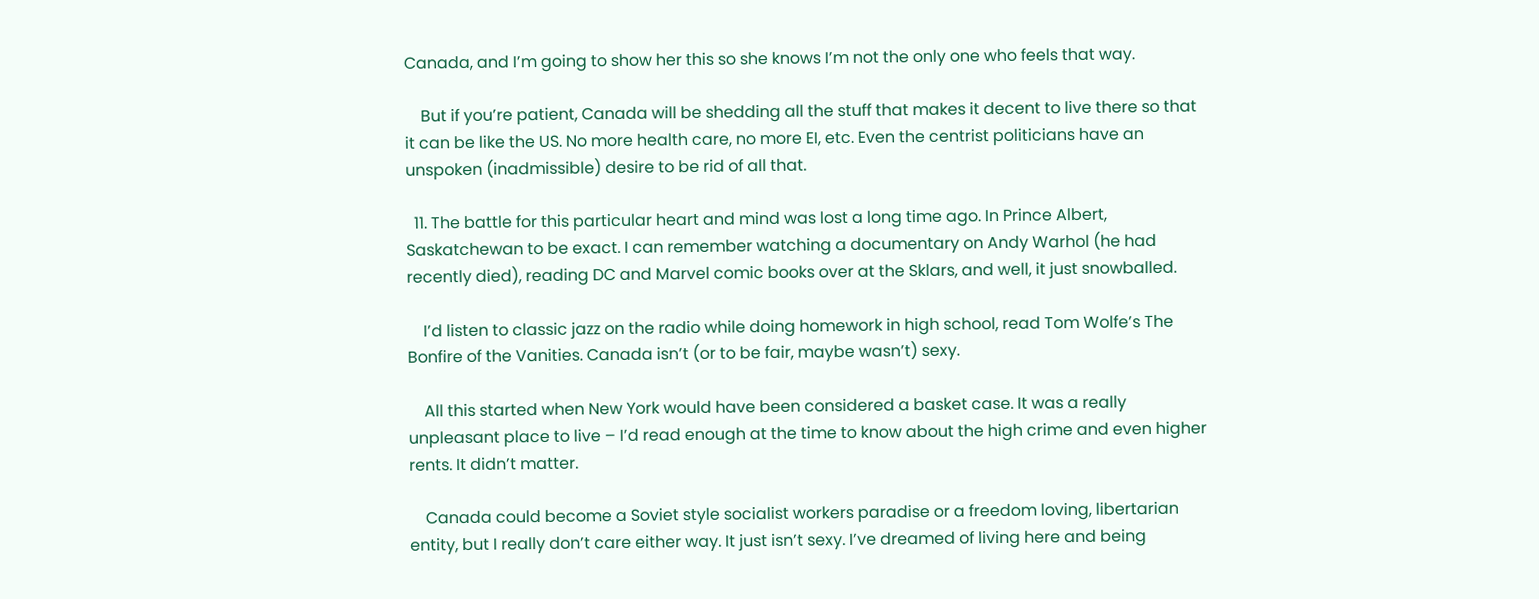Canada, and I’m going to show her this so she knows I’m not the only one who feels that way.

    But if you’re patient, Canada will be shedding all the stuff that makes it decent to live there so that it can be like the US. No more health care, no more EI, etc. Even the centrist politicians have an unspoken (inadmissible) desire to be rid of all that.

  11. The battle for this particular heart and mind was lost a long time ago. In Prince Albert, Saskatchewan to be exact. I can remember watching a documentary on Andy Warhol (he had recently died), reading DC and Marvel comic books over at the Sklars, and well, it just snowballed.

    I’d listen to classic jazz on the radio while doing homework in high school, read Tom Wolfe’s The Bonfire of the Vanities. Canada isn’t (or to be fair, maybe wasn’t) sexy.

    All this started when New York would have been considered a basket case. It was a really unpleasant place to live – I’d read enough at the time to know about the high crime and even higher rents. It didn’t matter.

    Canada could become a Soviet style socialist workers paradise or a freedom loving, libertarian entity, but I really don’t care either way. It just isn’t sexy. I’ve dreamed of living here and being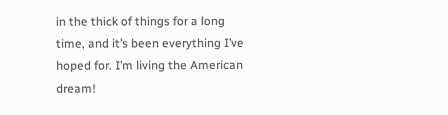in the thick of things for a long time, and it’s been everything I’ve hoped for. I’m living the American dream!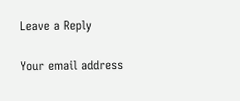Leave a Reply

Your email address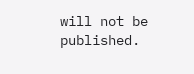will not be published.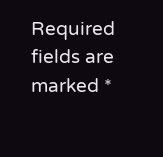Required fields are marked *